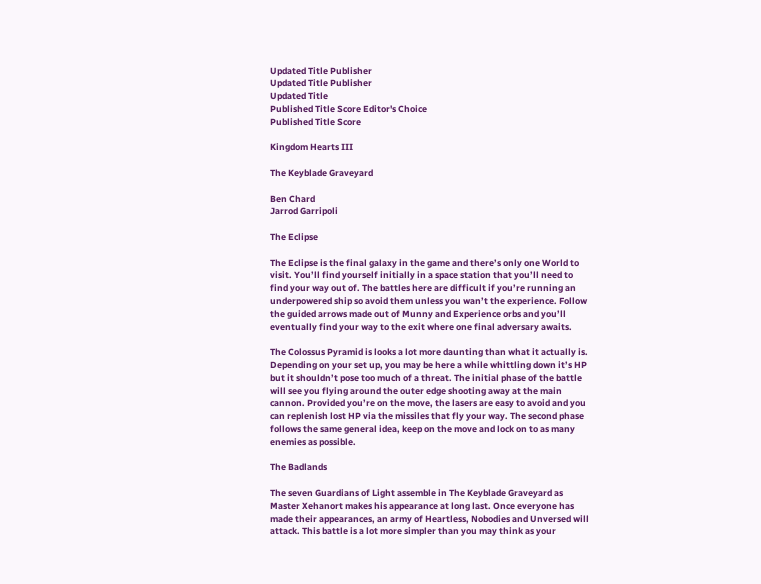Updated Title Publisher
Updated Title Publisher
Updated Title
Published Title Score Editor's Choice
Published Title Score

Kingdom Hearts III

The Keyblade Graveyard

Ben Chard
Jarrod Garripoli

The Eclipse

The Eclipse is the final galaxy in the game and there’s only one World to visit. You’ll find yourself initially in a space station that you’ll need to find your way out of. The battles here are difficult if you’re running an underpowered ship so avoid them unless you wan’t the experience. Follow the guided arrows made out of Munny and Experience orbs and you’ll eventually find your way to the exit where one final adversary awaits.

The Colossus Pyramid is looks a lot more daunting than what it actually is. Depending on your set up, you may be here a while whittling down it’s HP but it shouldn’t pose too much of a threat. The initial phase of the battle will see you flying around the outer edge shooting away at the main cannon. Provided you’re on the move, the lasers are easy to avoid and you can replenish lost HP via the missiles that fly your way. The second phase follows the same general idea, keep on the move and lock on to as many enemies as possible.

The Badlands

The seven Guardians of Light assemble in The Keyblade Graveyard as Master Xehanort makes his appearance at long last. Once everyone has made their appearances, an army of Heartless, Nobodies and Unversed will attack. This battle is a lot more simpler than you may think as your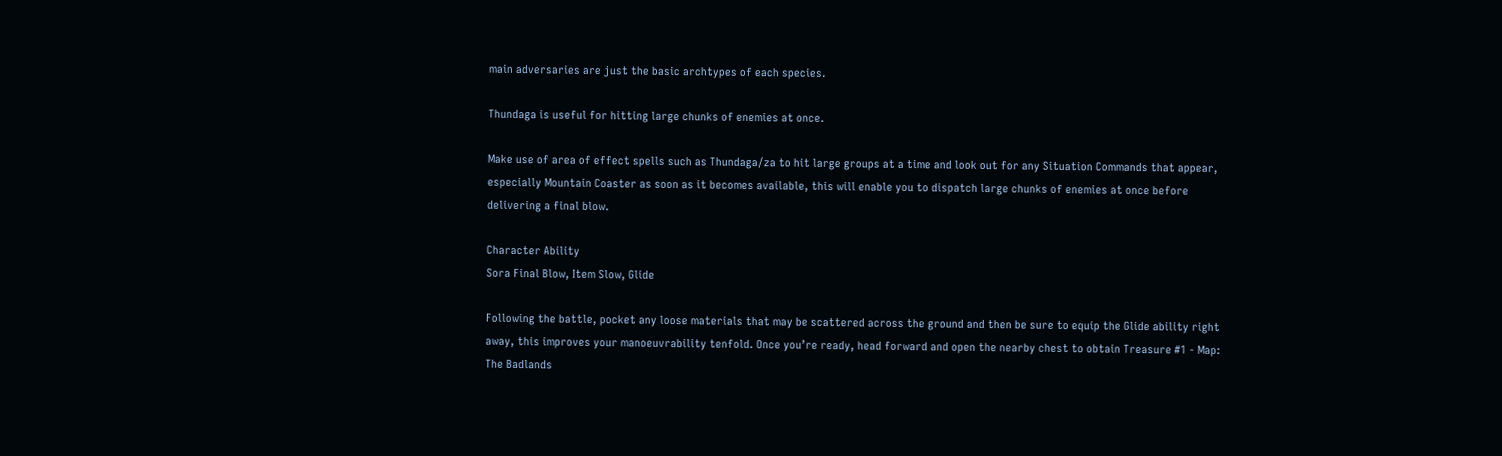main adversaries are just the basic archtypes of each species.

Thundaga is useful for hitting large chunks of enemies at once.

Make use of area of effect spells such as Thundaga/za to hit large groups at a time and look out for any Situation Commands that appear, especially Mountain Coaster as soon as it becomes available, this will enable you to dispatch large chunks of enemies at once before delivering a final blow.

Character Ability
Sora Final Blow, Item Slow, Glide

Following the battle, pocket any loose materials that may be scattered across the ground and then be sure to equip the Glide ability right away, this improves your manoeuvrability tenfold. Once you’re ready, head forward and open the nearby chest to obtain Treasure #1 - Map: The Badlands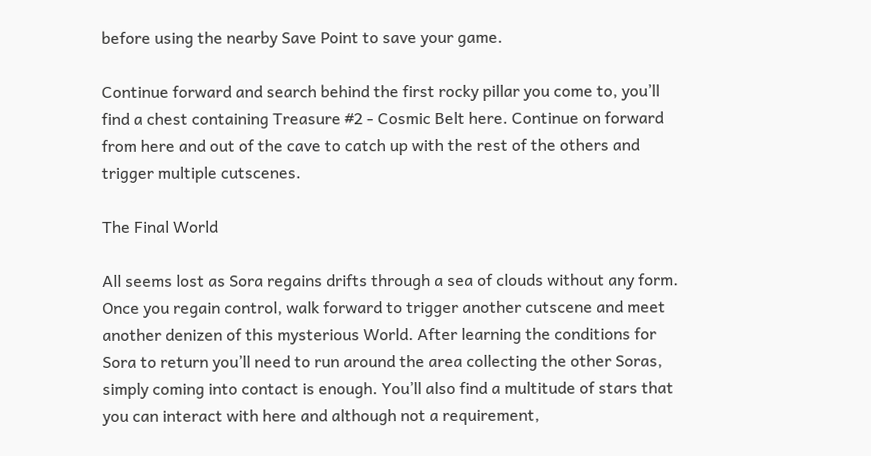before using the nearby Save Point to save your game.

Continue forward and search behind the first rocky pillar you come to, you’ll find a chest containing Treasure #2 - Cosmic Belt here. Continue on forward from here and out of the cave to catch up with the rest of the others and trigger multiple cutscenes.

The Final World

All seems lost as Sora regains drifts through a sea of clouds without any form. Once you regain control, walk forward to trigger another cutscene and meet another denizen of this mysterious World. After learning the conditions for Sora to return you’ll need to run around the area collecting the other Soras, simply coming into contact is enough. You’ll also find a multitude of stars that you can interact with here and although not a requirement,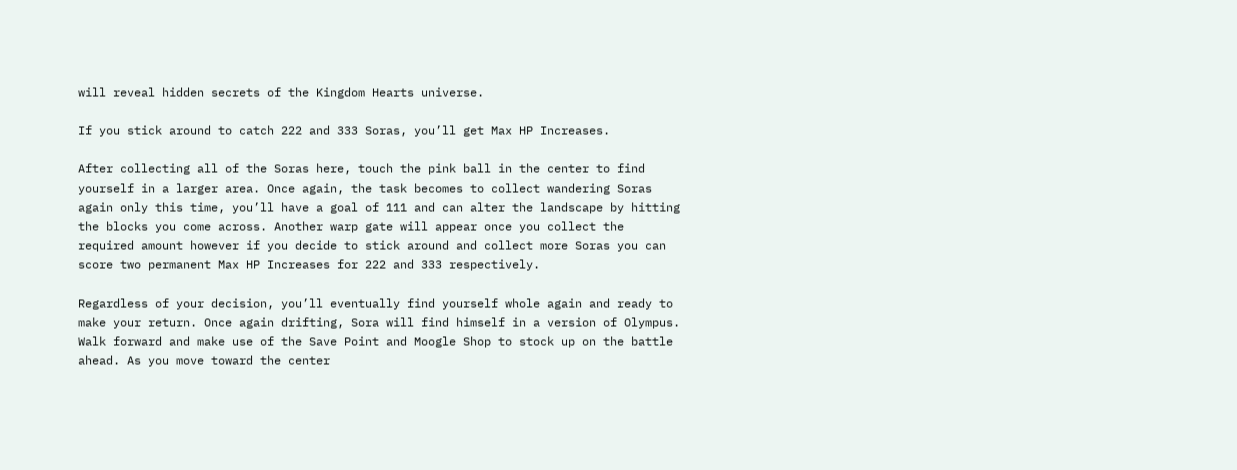will reveal hidden secrets of the Kingdom Hearts universe.

If you stick around to catch 222 and 333 Soras, you’ll get Max HP Increases.

After collecting all of the Soras here, touch the pink ball in the center to find yourself in a larger area. Once again, the task becomes to collect wandering Soras again only this time, you’ll have a goal of 111 and can alter the landscape by hitting the blocks you come across. Another warp gate will appear once you collect the required amount however if you decide to stick around and collect more Soras you can score two permanent Max HP Increases for 222 and 333 respectively.

Regardless of your decision, you’ll eventually find yourself whole again and ready to make your return. Once again drifting, Sora will find himself in a version of Olympus. Walk forward and make use of the Save Point and Moogle Shop to stock up on the battle ahead. As you move toward the center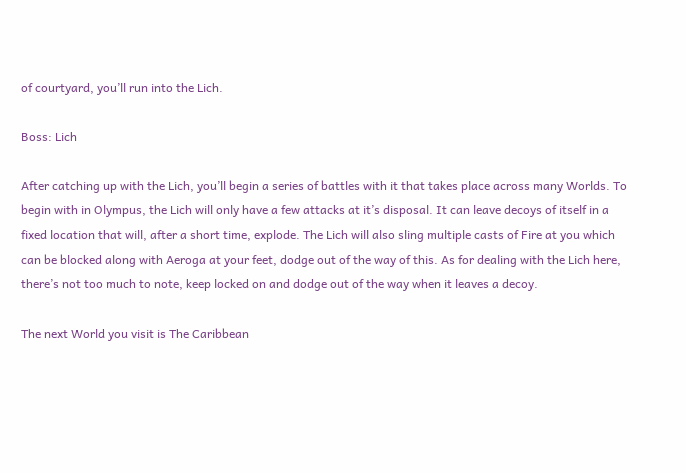of courtyard, you’ll run into the Lich.

Boss: Lich

After catching up with the Lich, you’ll begin a series of battles with it that takes place across many Worlds. To begin with in Olympus, the Lich will only have a few attacks at it’s disposal. It can leave decoys of itself in a fixed location that will, after a short time, explode. The Lich will also sling multiple casts of Fire at you which can be blocked along with Aeroga at your feet, dodge out of the way of this. As for dealing with the Lich here, there’s not too much to note, keep locked on and dodge out of the way when it leaves a decoy.

The next World you visit is The Caribbean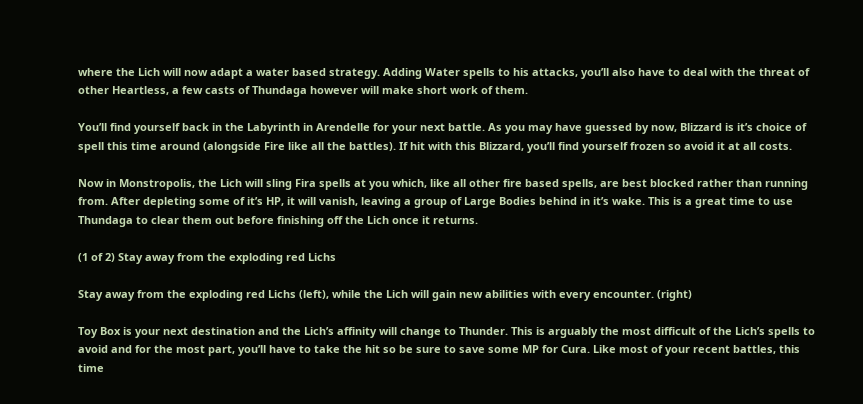where the Lich will now adapt a water based strategy. Adding Water spells to his attacks, you’ll also have to deal with the threat of other Heartless, a few casts of Thundaga however will make short work of them.

You’ll find yourself back in the Labyrinth in Arendelle for your next battle. As you may have guessed by now, Blizzard is it’s choice of spell this time around (alongside Fire like all the battles). If hit with this Blizzard, you’ll find yourself frozen so avoid it at all costs.

Now in Monstropolis, the Lich will sling Fira spells at you which, like all other fire based spells, are best blocked rather than running from. After depleting some of it’s HP, it will vanish, leaving a group of Large Bodies behind in it’s wake. This is a great time to use Thundaga to clear them out before finishing off the Lich once it returns.

(1 of 2) Stay away from the exploding red Lichs

Stay away from the exploding red Lichs (left), while the Lich will gain new abilities with every encounter. (right)

Toy Box is your next destination and the Lich’s affinity will change to Thunder. This is arguably the most difficult of the Lich’s spells to avoid and for the most part, you’ll have to take the hit so be sure to save some MP for Cura. Like most of your recent battles, this time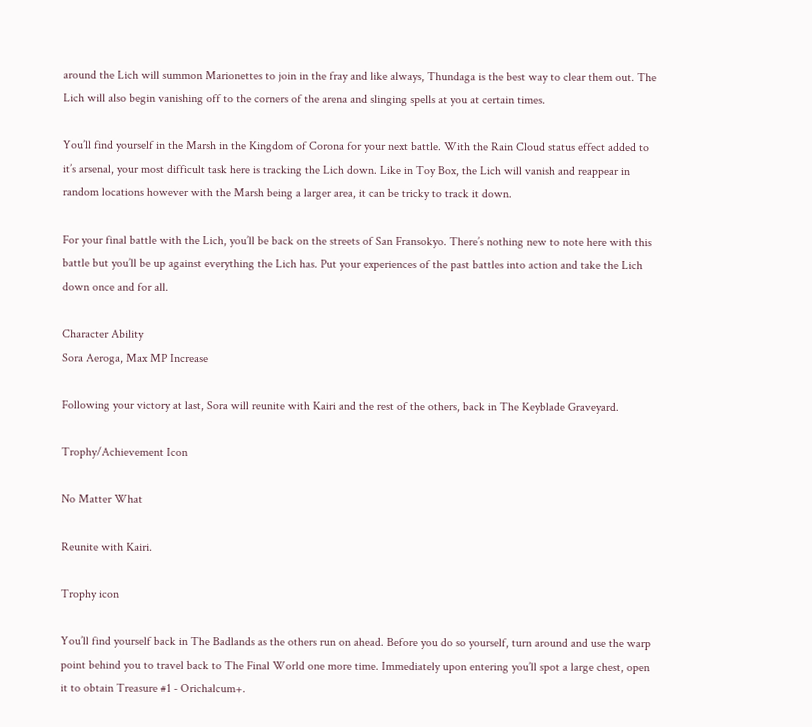around the Lich will summon Marionettes to join in the fray and like always, Thundaga is the best way to clear them out. The Lich will also begin vanishing off to the corners of the arena and slinging spells at you at certain times.

You’ll find yourself in the Marsh in the Kingdom of Corona for your next battle. With the Rain Cloud status effect added to it’s arsenal, your most difficult task here is tracking the Lich down. Like in Toy Box, the Lich will vanish and reappear in random locations however with the Marsh being a larger area, it can be tricky to track it down.

For your final battle with the Lich, you’ll be back on the streets of San Fransokyo. There’s nothing new to note here with this battle but you’ll be up against everything the Lich has. Put your experiences of the past battles into action and take the Lich down once and for all.

Character Ability
Sora Aeroga, Max MP Increase

Following your victory at last, Sora will reunite with Kairi and the rest of the others, back in The Keyblade Graveyard.

Trophy/Achievement Icon

No Matter What

Reunite with Kairi.

Trophy icon

You’ll find yourself back in The Badlands as the others run on ahead. Before you do so yourself, turn around and use the warp point behind you to travel back to The Final World one more time. Immediately upon entering you’ll spot a large chest, open it to obtain Treasure #1 - Orichalcum+.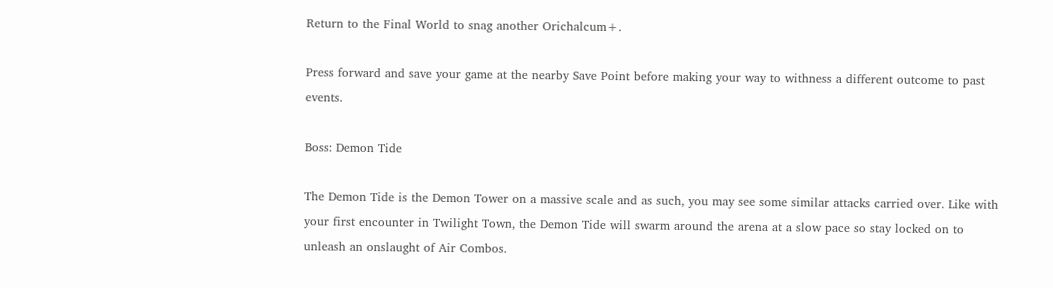Return to the Final World to snag another Orichalcum+.

Press forward and save your game at the nearby Save Point before making your way to withness a different outcome to past events.

Boss: Demon Tide

The Demon Tide is the Demon Tower on a massive scale and as such, you may see some similar attacks carried over. Like with your first encounter in Twilight Town, the Demon Tide will swarm around the arena at a slow pace so stay locked on to unleash an onslaught of Air Combos.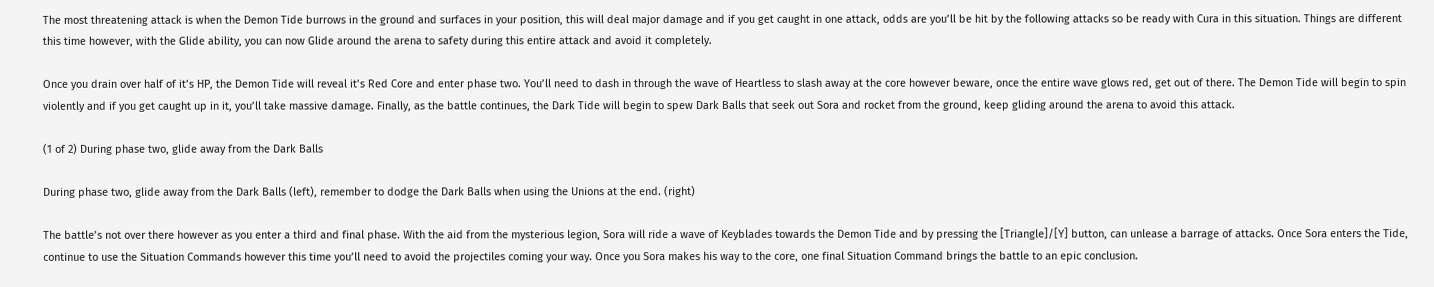The most threatening attack is when the Demon Tide burrows in the ground and surfaces in your position, this will deal major damage and if you get caught in one attack, odds are you’ll be hit by the following attacks so be ready with Cura in this situation. Things are different this time however, with the Glide ability, you can now Glide around the arena to safety during this entire attack and avoid it completely.

Once you drain over half of it’s HP, the Demon Tide will reveal it’s Red Core and enter phase two. You’ll need to dash in through the wave of Heartless to slash away at the core however beware, once the entire wave glows red, get out of there. The Demon Tide will begin to spin violently and if you get caught up in it, you’ll take massive damage. Finally, as the battle continues, the Dark Tide will begin to spew Dark Balls that seek out Sora and rocket from the ground, keep gliding around the arena to avoid this attack.

(1 of 2) During phase two, glide away from the Dark Balls

During phase two, glide away from the Dark Balls (left), remember to dodge the Dark Balls when using the Unions at the end. (right)

The battle’s not over there however as you enter a third and final phase. With the aid from the mysterious legion, Sora will ride a wave of Keyblades towards the Demon Tide and by pressing the [Triangle]/[Y] button, can unlease a barrage of attacks. Once Sora enters the Tide, continue to use the Situation Commands however this time you’ll need to avoid the projectiles coming your way. Once you Sora makes his way to the core, one final Situation Command brings the battle to an epic conclusion.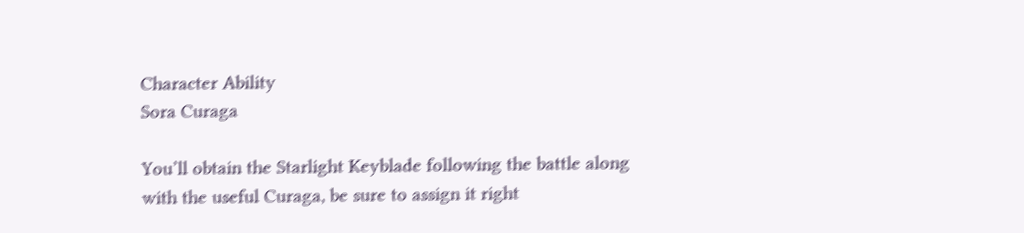Character Ability
Sora Curaga

You’ll obtain the Starlight Keyblade following the battle along with the useful Curaga, be sure to assign it right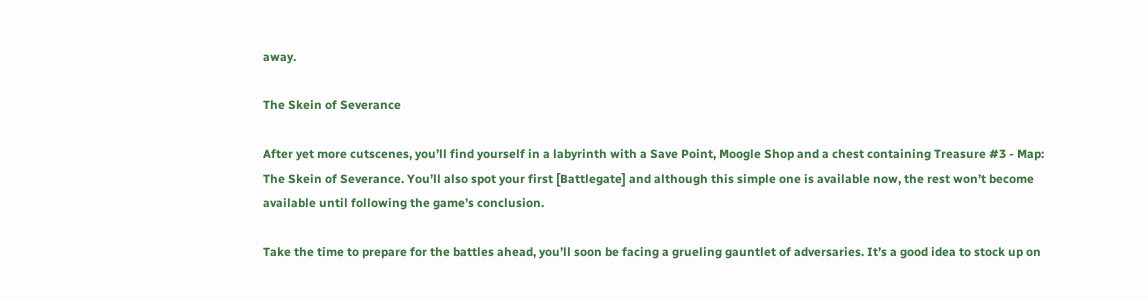away.

The Skein of Severance

After yet more cutscenes, you’ll find yourself in a labyrinth with a Save Point, Moogle Shop and a chest containing Treasure #3 - Map: The Skein of Severance. You’ll also spot your first [Battlegate] and although this simple one is available now, the rest won’t become available until following the game’s conclusion.

Take the time to prepare for the battles ahead, you’ll soon be facing a grueling gauntlet of adversaries. It’s a good idea to stock up on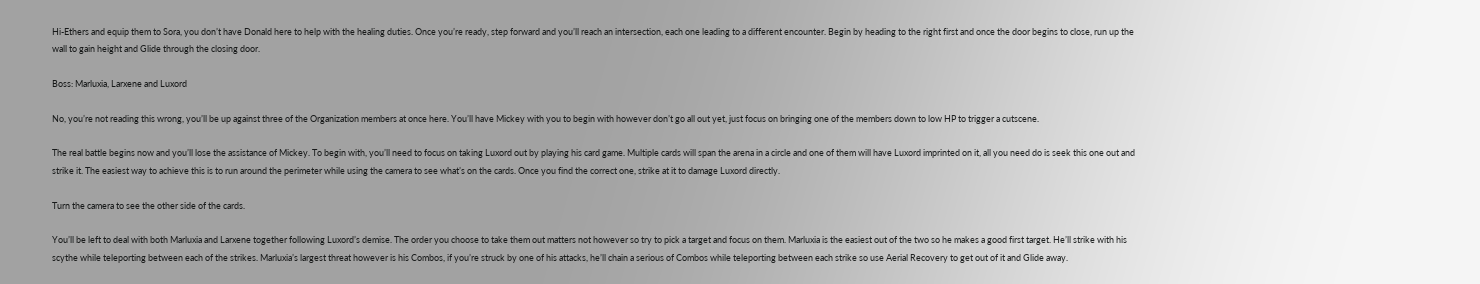Hi-Ethers and equip them to Sora, you don’t have Donald here to help with the healing duties. Once you’re ready, step forward and you’ll reach an intersection, each one leading to a different encounter. Begin by heading to the right first and once the door begins to close, run up the wall to gain height and Glide through the closing door.

Boss: Marluxia, Larxene and Luxord

No, you’re not reading this wrong, you’ll be up against three of the Organization members at once here. You’ll have Mickey with you to begin with however don’t go all out yet, just focus on bringing one of the members down to low HP to trigger a cutscene.

The real battle begins now and you’ll lose the assistance of Mickey. To begin with, you’ll need to focus on taking Luxord out by playing his card game. Multiple cards will span the arena in a circle and one of them will have Luxord imprinted on it, all you need do is seek this one out and strike it. The easiest way to achieve this is to run around the perimeter while using the camera to see what’s on the cards. Once you find the correct one, strike at it to damage Luxord directly.

Turn the camera to see the other side of the cards.

You’ll be left to deal with both Marluxia and Larxene together following Luxord’s demise. The order you choose to take them out matters not however so try to pick a target and focus on them. Marluxia is the easiest out of the two so he makes a good first target. He’ll strike with his scythe while teleporting between each of the strikes. Marluxia’s largest threat however is his Combos, if you’re struck by one of his attacks, he’ll chain a serious of Combos while teleporting between each strike so use Aerial Recovery to get out of it and Glide away.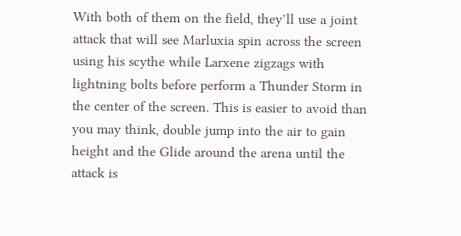With both of them on the field, they’ll use a joint attack that will see Marluxia spin across the screen using his scythe while Larxene zigzags with lightning bolts before perform a Thunder Storm in the center of the screen. This is easier to avoid than you may think, double jump into the air to gain height and the Glide around the arena until the attack is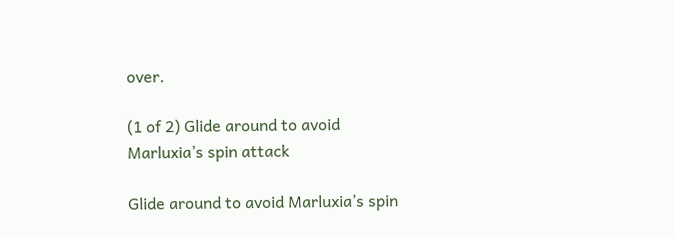over.

(1 of 2) Glide around to avoid Marluxia’s spin attack

Glide around to avoid Marluxia’s spin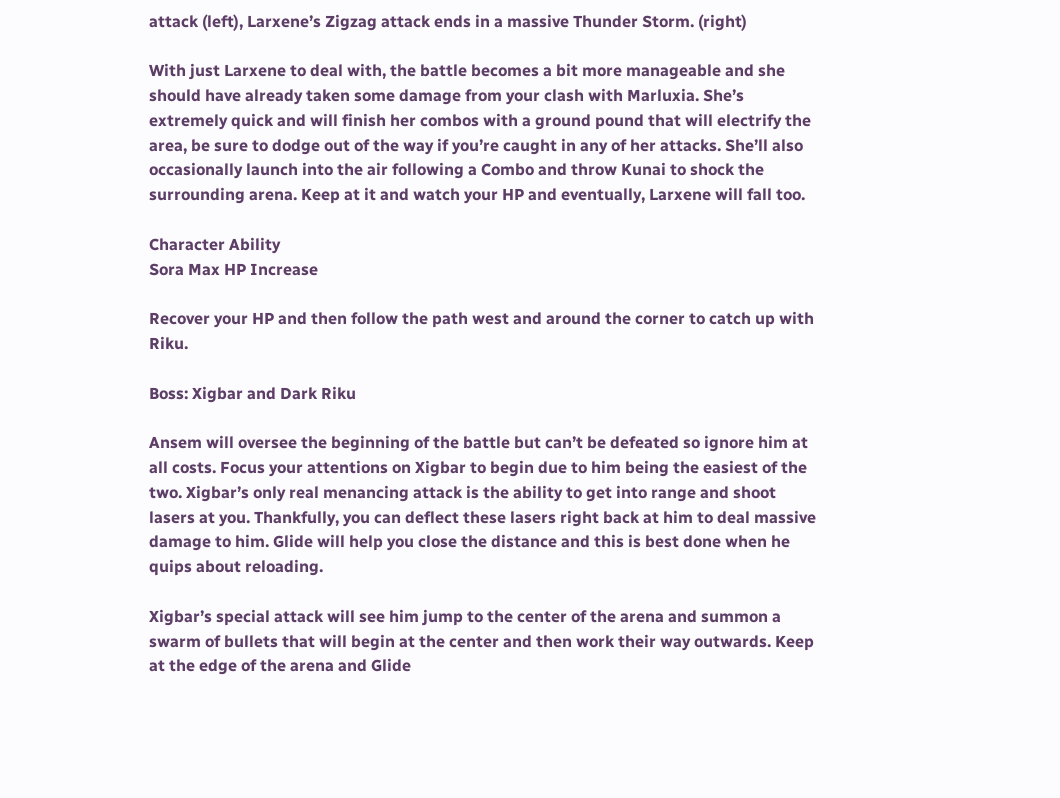attack (left), Larxene’s Zigzag attack ends in a massive Thunder Storm. (right)

With just Larxene to deal with, the battle becomes a bit more manageable and she should have already taken some damage from your clash with Marluxia. She’s extremely quick and will finish her combos with a ground pound that will electrify the area, be sure to dodge out of the way if you’re caught in any of her attacks. She’ll also occasionally launch into the air following a Combo and throw Kunai to shock the surrounding arena. Keep at it and watch your HP and eventually, Larxene will fall too.

Character Ability
Sora Max HP Increase

Recover your HP and then follow the path west and around the corner to catch up with Riku.

Boss: Xigbar and Dark Riku

Ansem will oversee the beginning of the battle but can’t be defeated so ignore him at all costs. Focus your attentions on Xigbar to begin due to him being the easiest of the two. Xigbar’s only real menancing attack is the ability to get into range and shoot lasers at you. Thankfully, you can deflect these lasers right back at him to deal massive damage to him. Glide will help you close the distance and this is best done when he quips about reloading.

Xigbar’s special attack will see him jump to the center of the arena and summon a swarm of bullets that will begin at the center and then work their way outwards. Keep at the edge of the arena and Glide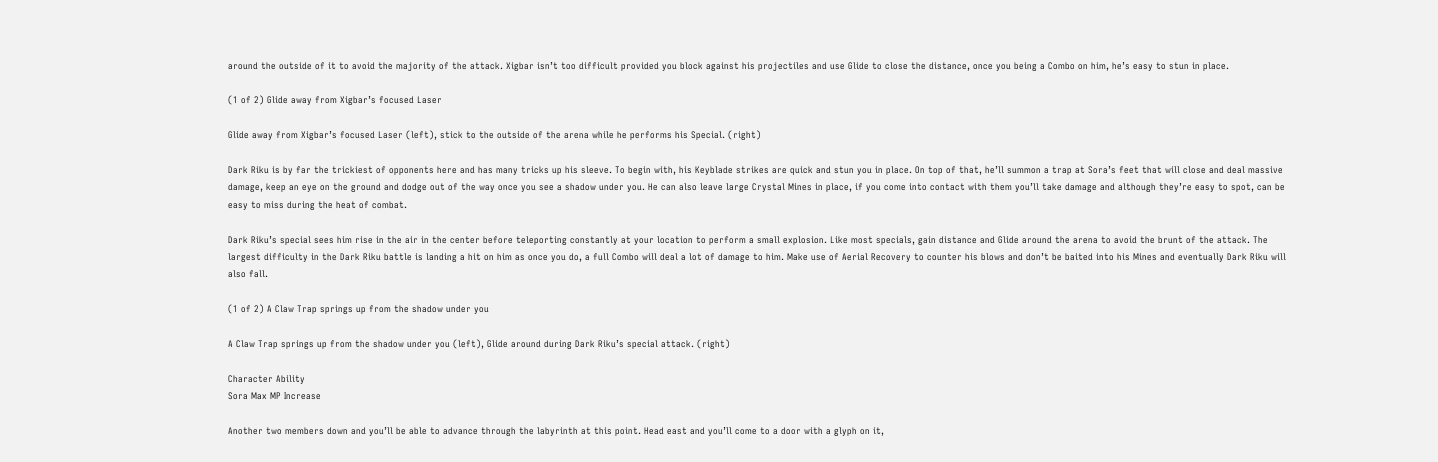around the outside of it to avoid the majority of the attack. Xigbar isn’t too difficult provided you block against his projectiles and use Glide to close the distance, once you being a Combo on him, he’s easy to stun in place.

(1 of 2) Glide away from Xigbar’s focused Laser

Glide away from Xigbar’s focused Laser (left), stick to the outside of the arena while he performs his Special. (right)

Dark Riku is by far the trickiest of opponents here and has many tricks up his sleeve. To begin with, his Keyblade strikes are quick and stun you in place. On top of that, he’ll summon a trap at Sora’s feet that will close and deal massive damage, keep an eye on the ground and dodge out of the way once you see a shadow under you. He can also leave large Crystal Mines in place, if you come into contact with them you’ll take damage and although they’re easy to spot, can be easy to miss during the heat of combat.

Dark Riku’s special sees him rise in the air in the center before teleporting constantly at your location to perform a small explosion. Like most specials, gain distance and Glide around the arena to avoid the brunt of the attack. The largest difficulty in the Dark Riku battle is landing a hit on him as once you do, a full Combo will deal a lot of damage to him. Make use of Aerial Recovery to counter his blows and don’t be baited into his Mines and eventually Dark Riku will also fall.

(1 of 2) A Claw Trap springs up from the shadow under you

A Claw Trap springs up from the shadow under you (left), Glide around during Dark Riku’s special attack. (right)

Character Ability
Sora Max MP Increase

Another two members down and you’ll be able to advance through the labyrinth at this point. Head east and you’ll come to a door with a glyph on it,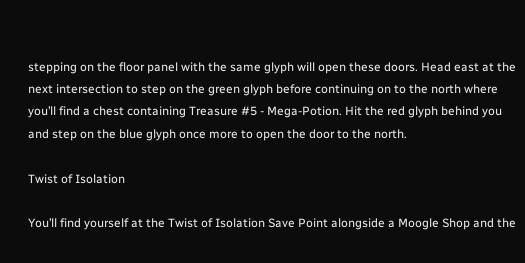stepping on the floor panel with the same glyph will open these doors. Head east at the next intersection to step on the green glyph before continuing on to the north where you’ll find a chest containing Treasure #5 - Mega-Potion. Hit the red glyph behind you and step on the blue glyph once more to open the door to the north.

Twist of Isolation

You’ll find yourself at the Twist of Isolation Save Point alongside a Moogle Shop and the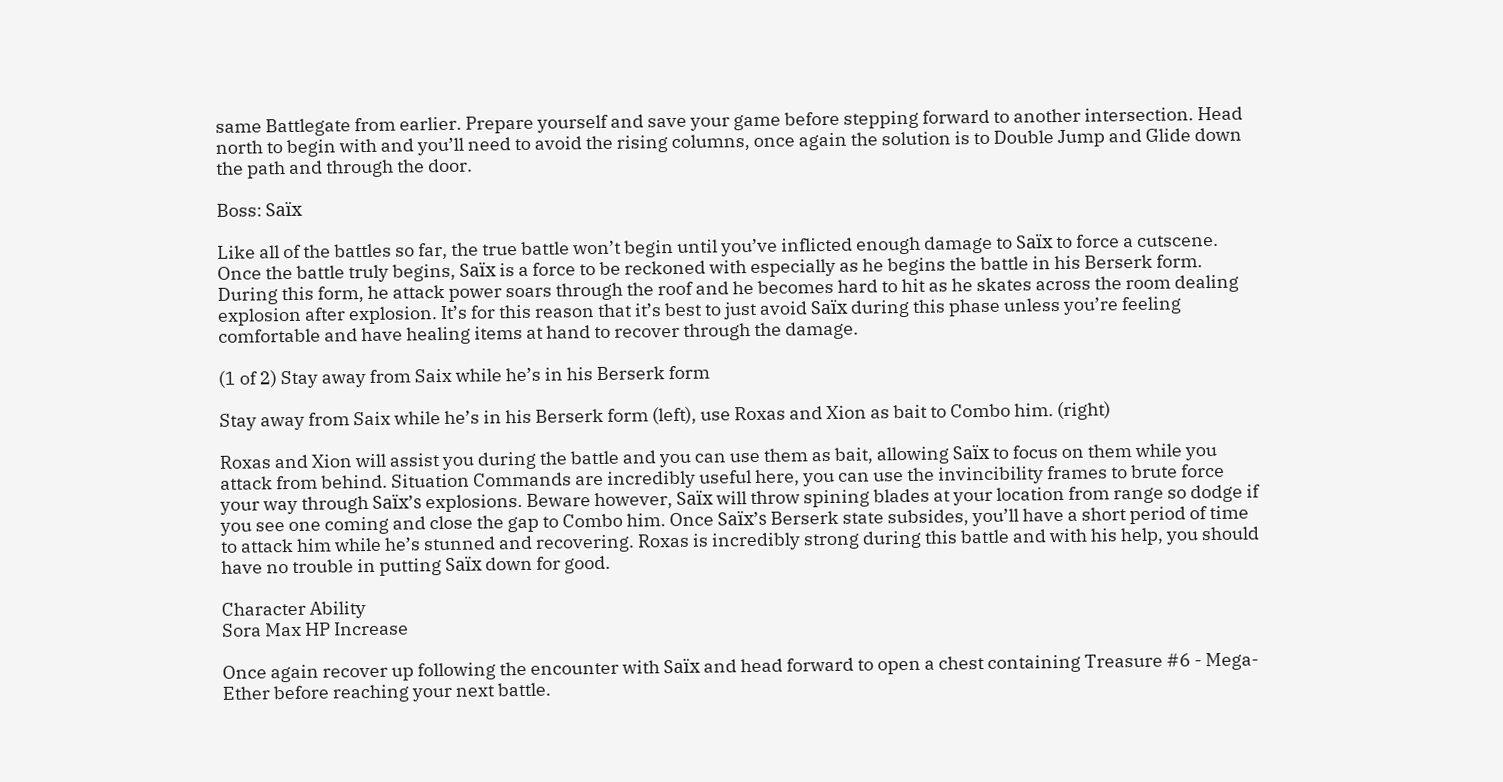same Battlegate from earlier. Prepare yourself and save your game before stepping forward to another intersection. Head north to begin with and you’ll need to avoid the rising columns, once again the solution is to Double Jump and Glide down the path and through the door.

Boss: Saïx

Like all of the battles so far, the true battle won’t begin until you’ve inflicted enough damage to Saïx to force a cutscene. Once the battle truly begins, Saïx is a force to be reckoned with especially as he begins the battle in his Berserk form. During this form, he attack power soars through the roof and he becomes hard to hit as he skates across the room dealing explosion after explosion. It’s for this reason that it’s best to just avoid Saïx during this phase unless you’re feeling comfortable and have healing items at hand to recover through the damage.

(1 of 2) Stay away from Saix while he’s in his Berserk form

Stay away from Saix while he’s in his Berserk form (left), use Roxas and Xion as bait to Combo him. (right)

Roxas and Xion will assist you during the battle and you can use them as bait, allowing Saïx to focus on them while you attack from behind. Situation Commands are incredibly useful here, you can use the invincibility frames to brute force your way through Saïx’s explosions. Beware however, Saïx will throw spining blades at your location from range so dodge if you see one coming and close the gap to Combo him. Once Saïx’s Berserk state subsides, you’ll have a short period of time to attack him while he’s stunned and recovering. Roxas is incredibly strong during this battle and with his help, you should have no trouble in putting Saïx down for good.

Character Ability
Sora Max HP Increase

Once again recover up following the encounter with Saïx and head forward to open a chest containing Treasure #6 - Mega-Ether before reaching your next battle.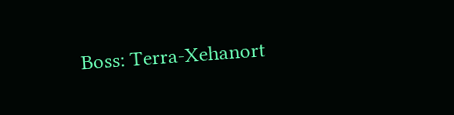Boss: Terra-Xehanort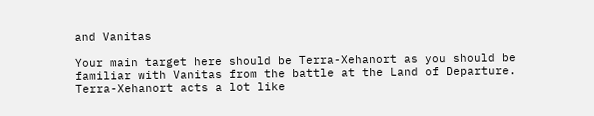and Vanitas

Your main target here should be Terra-Xehanort as you should be familiar with Vanitas from the battle at the Land of Departure. Terra-Xehanort acts a lot like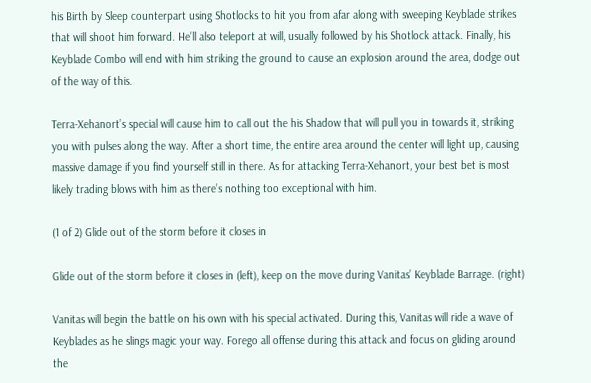his Birth by Sleep counterpart using Shotlocks to hit you from afar along with sweeping Keyblade strikes that will shoot him forward. He’ll also teleport at will, usually followed by his Shotlock attack. Finally, his Keyblade Combo will end with him striking the ground to cause an explosion around the area, dodge out of the way of this.

Terra-Xehanort’s special will cause him to call out the his Shadow that will pull you in towards it, striking you with pulses along the way. After a short time, the entire area around the center will light up, causing massive damage if you find yourself still in there. As for attacking Terra-Xehanort, your best bet is most likely trading blows with him as there’s nothing too exceptional with him.

(1 of 2) Glide out of the storm before it closes in

Glide out of the storm before it closes in (left), keep on the move during Vanitas’ Keyblade Barrage. (right)

Vanitas will begin the battle on his own with his special activated. During this, Vanitas will ride a wave of Keyblades as he slings magic your way. Forego all offense during this attack and focus on gliding around the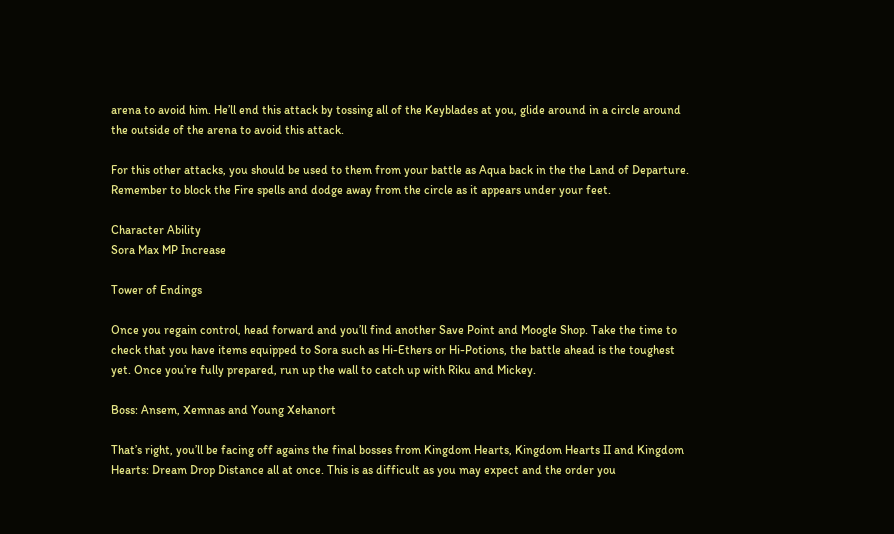arena to avoid him. He’ll end this attack by tossing all of the Keyblades at you, glide around in a circle around the outside of the arena to avoid this attack.

For this other attacks, you should be used to them from your battle as Aqua back in the the Land of Departure. Remember to block the Fire spells and dodge away from the circle as it appears under your feet.

Character Ability
Sora Max MP Increase

Tower of Endings

Once you regain control, head forward and you’ll find another Save Point and Moogle Shop. Take the time to check that you have items equipped to Sora such as Hi-Ethers or Hi-Potions, the battle ahead is the toughest yet. Once you’re fully prepared, run up the wall to catch up with Riku and Mickey.

Boss: Ansem, Xemnas and Young Xehanort

That’s right, you’ll be facing off agains the final bosses from Kingdom Hearts, Kingdom Hearts II and Kingdom Hearts: Dream Drop Distance all at once. This is as difficult as you may expect and the order you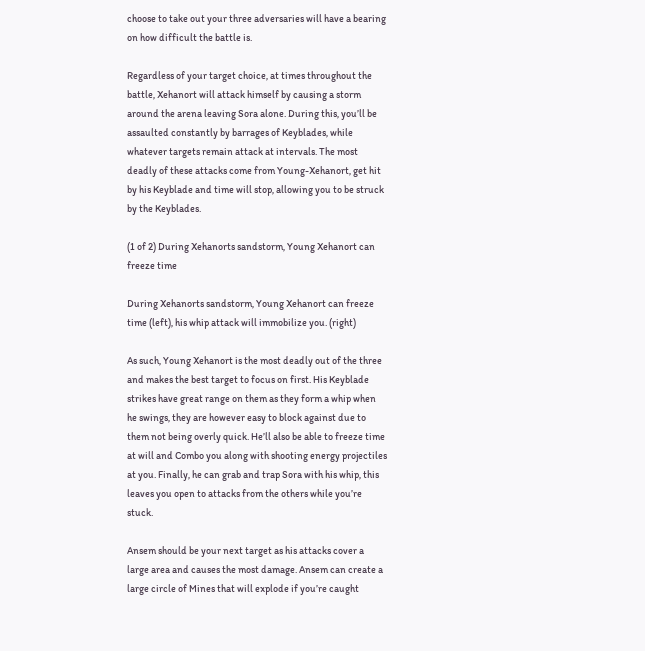choose to take out your three adversaries will have a bearing on how difficult the battle is.

Regardless of your target choice, at times throughout the battle, Xehanort will attack himself by causing a storm around the arena leaving Sora alone. During this, you’ll be assaulted constantly by barrages of Keyblades, while whatever targets remain attack at intervals. The most deadly of these attacks come from Young-Xehanort, get hit by his Keyblade and time will stop, allowing you to be struck by the Keyblades.

(1 of 2) During Xehanorts sandstorm, Young Xehanort can freeze time

During Xehanorts sandstorm, Young Xehanort can freeze time (left), his whip attack will immobilize you. (right)

As such, Young Xehanort is the most deadly out of the three and makes the best target to focus on first. His Keyblade strikes have great range on them as they form a whip when he swings, they are however easy to block against due to them not being overly quick. He’ll also be able to freeze time at will and Combo you along with shooting energy projectiles at you. Finally, he can grab and trap Sora with his whip, this leaves you open to attacks from the others while you’re stuck.

Ansem should be your next target as his attacks cover a large area and causes the most damage. Ansem can create a large circle of Mines that will explode if you’re caught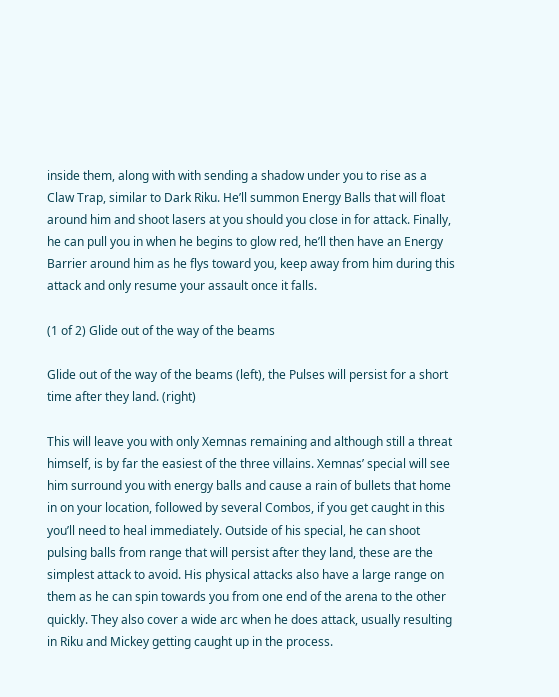inside them, along with with sending a shadow under you to rise as a Claw Trap, similar to Dark Riku. He’ll summon Energy Balls that will float around him and shoot lasers at you should you close in for attack. Finally, he can pull you in when he begins to glow red, he’ll then have an Energy Barrier around him as he flys toward you, keep away from him during this attack and only resume your assault once it falls.

(1 of 2) Glide out of the way of the beams

Glide out of the way of the beams (left), the Pulses will persist for a short time after they land. (right)

This will leave you with only Xemnas remaining and although still a threat himself, is by far the easiest of the three villains. Xemnas’ special will see him surround you with energy balls and cause a rain of bullets that home in on your location, followed by several Combos, if you get caught in this you’ll need to heal immediately. Outside of his special, he can shoot pulsing balls from range that will persist after they land, these are the simplest attack to avoid. His physical attacks also have a large range on them as he can spin towards you from one end of the arena to the other quickly. They also cover a wide arc when he does attack, usually resulting in Riku and Mickey getting caught up in the process.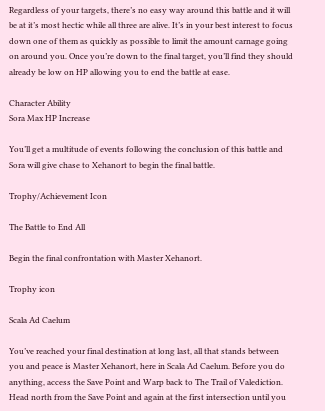Regardless of your targets, there’s no easy way around this battle and it will be at it’s most hectic while all three are alive. It’s in your best interest to focus down one of them as quickly as possible to limit the amount carnage going on around you. Once you’re down to the final target, you’ll find they should already be low on HP allowing you to end the battle at ease.

Character Ability
Sora Max HP Increase

You’ll get a multitude of events following the conclusion of this battle and Sora will give chase to Xehanort to begin the final battle.

Trophy/Achievement Icon

The Battle to End All

Begin the final confrontation with Master Xehanort.

Trophy icon

Scala Ad Caelum

You’ve reached your final destination at long last, all that stands between you and peace is Master Xehanort, here in Scala Ad Caelum. Before you do anything, access the Save Point and Warp back to The Trail of Valediction. Head north from the Save Point and again at the first intersection until you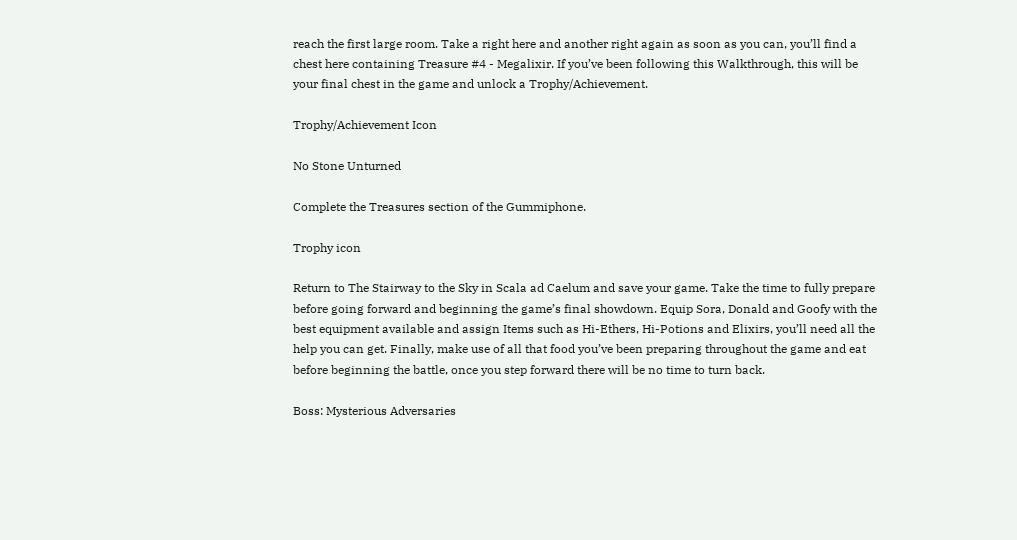reach the first large room. Take a right here and another right again as soon as you can, you’ll find a chest here containing Treasure #4 - Megalixir. If you’ve been following this Walkthrough, this will be your final chest in the game and unlock a Trophy/Achievement.

Trophy/Achievement Icon

No Stone Unturned

Complete the Treasures section of the Gummiphone.

Trophy icon

Return to The Stairway to the Sky in Scala ad Caelum and save your game. Take the time to fully prepare before going forward and beginning the game’s final showdown. Equip Sora, Donald and Goofy with the best equipment available and assign Items such as Hi-Ethers, Hi-Potions and Elixirs, you’ll need all the help you can get. Finally, make use of all that food you’ve been preparing throughout the game and eat before beginning the battle, once you step forward there will be no time to turn back.

Boss: Mysterious Adversaries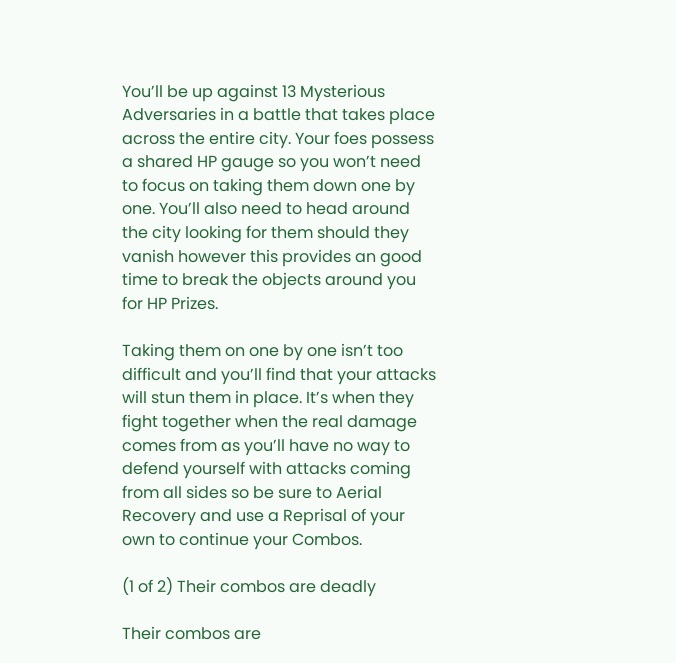You’ll be up against 13 Mysterious Adversaries in a battle that takes place across the entire city. Your foes possess a shared HP gauge so you won’t need to focus on taking them down one by one. You’ll also need to head around the city looking for them should they vanish however this provides an good time to break the objects around you for HP Prizes.

Taking them on one by one isn’t too difficult and you’ll find that your attacks will stun them in place. It’s when they fight together when the real damage comes from as you’ll have no way to defend yourself with attacks coming from all sides so be sure to Aerial Recovery and use a Reprisal of your own to continue your Combos.

(1 of 2) Their combos are deadly

Their combos are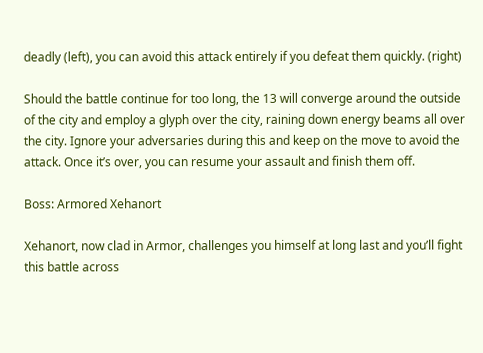deadly (left), you can avoid this attack entirely if you defeat them quickly. (right)

Should the battle continue for too long, the 13 will converge around the outside of the city and employ a glyph over the city, raining down energy beams all over the city. Ignore your adversaries during this and keep on the move to avoid the attack. Once it’s over, you can resume your assault and finish them off.

Boss: Armored Xehanort

Xehanort, now clad in Armor, challenges you himself at long last and you’ll fight this battle across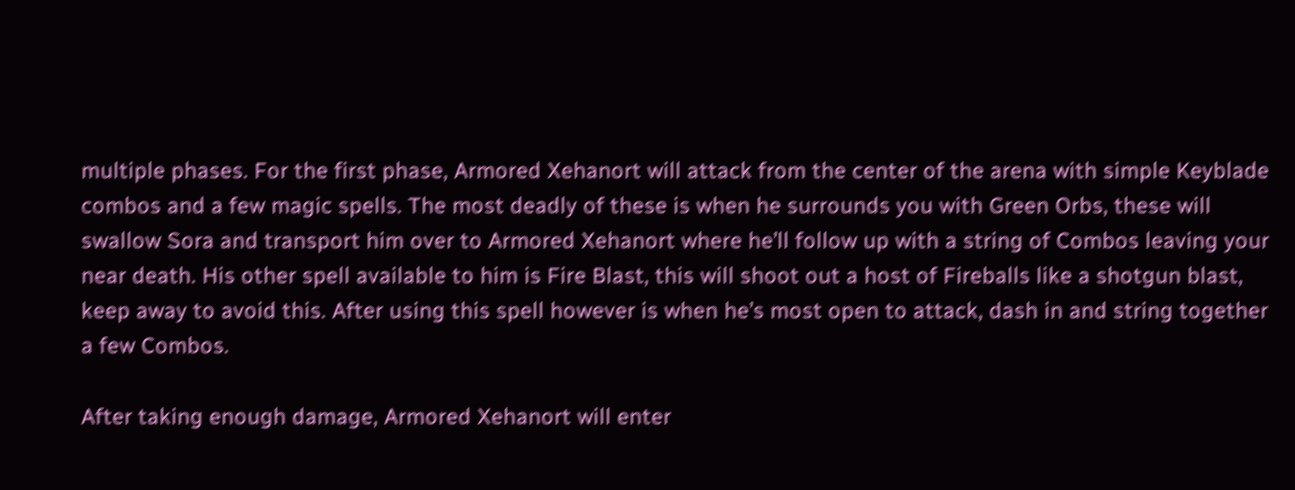multiple phases. For the first phase, Armored Xehanort will attack from the center of the arena with simple Keyblade combos and a few magic spells. The most deadly of these is when he surrounds you with Green Orbs, these will swallow Sora and transport him over to Armored Xehanort where he’ll follow up with a string of Combos leaving your near death. His other spell available to him is Fire Blast, this will shoot out a host of Fireballs like a shotgun blast, keep away to avoid this. After using this spell however is when he’s most open to attack, dash in and string together a few Combos.

After taking enough damage, Armored Xehanort will enter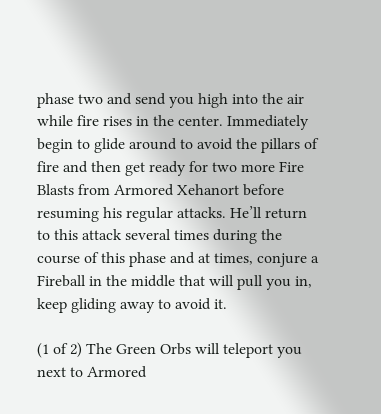phase two and send you high into the air while fire rises in the center. Immediately begin to glide around to avoid the pillars of fire and then get ready for two more Fire Blasts from Armored Xehanort before resuming his regular attacks. He’ll return to this attack several times during the course of this phase and at times, conjure a Fireball in the middle that will pull you in, keep gliding away to avoid it.

(1 of 2) The Green Orbs will teleport you next to Armored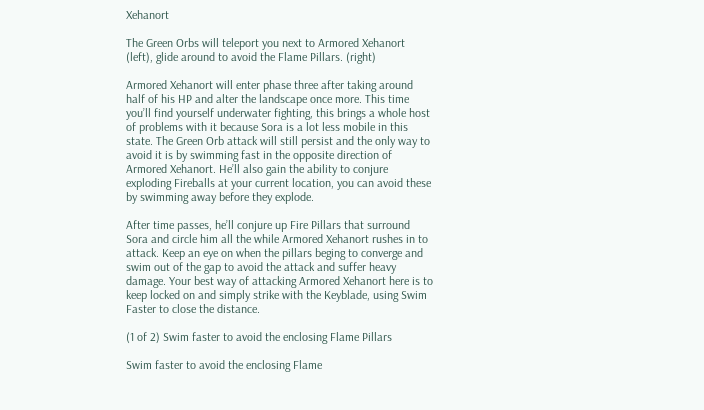Xehanort

The Green Orbs will teleport you next to Armored Xehanort (left), glide around to avoid the Flame Pillars. (right)

Armored Xehanort will enter phase three after taking around half of his HP and alter the landscape once more. This time you’ll find yourself underwater fighting, this brings a whole host of problems with it because Sora is a lot less mobile in this state. The Green Orb attack will still persist and the only way to avoid it is by swimming fast in the opposite direction of Armored Xehanort. He’ll also gain the ability to conjure exploding Fireballs at your current location, you can avoid these by swimming away before they explode.

After time passes, he’ll conjure up Fire Pillars that surround Sora and circle him all the while Armored Xehanort rushes in to attack. Keep an eye on when the pillars beging to converge and swim out of the gap to avoid the attack and suffer heavy damage. Your best way of attacking Armored Xehanort here is to keep locked on and simply strike with the Keyblade, using Swim Faster to close the distance.

(1 of 2) Swim faster to avoid the enclosing Flame Pillars

Swim faster to avoid the enclosing Flame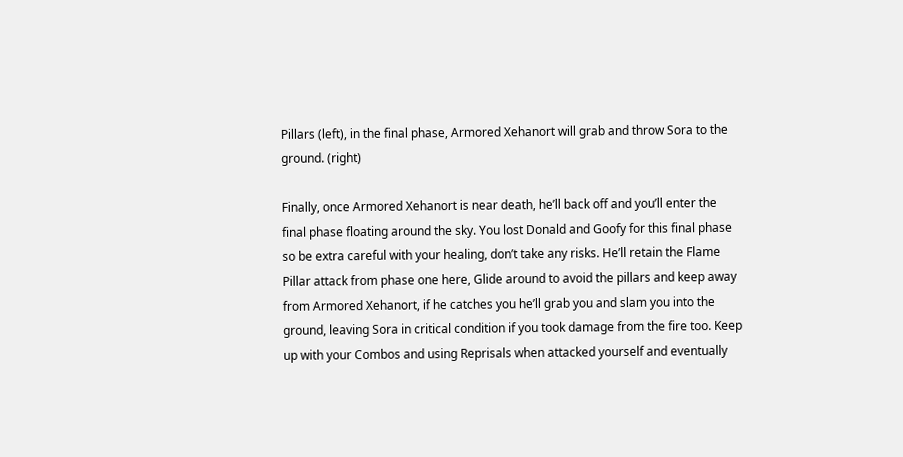Pillars (left), in the final phase, Armored Xehanort will grab and throw Sora to the ground. (right)

Finally, once Armored Xehanort is near death, he’ll back off and you’ll enter the final phase floating around the sky. You lost Donald and Goofy for this final phase so be extra careful with your healing, don’t take any risks. He’ll retain the Flame Pillar attack from phase one here, Glide around to avoid the pillars and keep away from Armored Xehanort, if he catches you he’ll grab you and slam you into the ground, leaving Sora in critical condition if you took damage from the fire too. Keep up with your Combos and using Reprisals when attacked yourself and eventually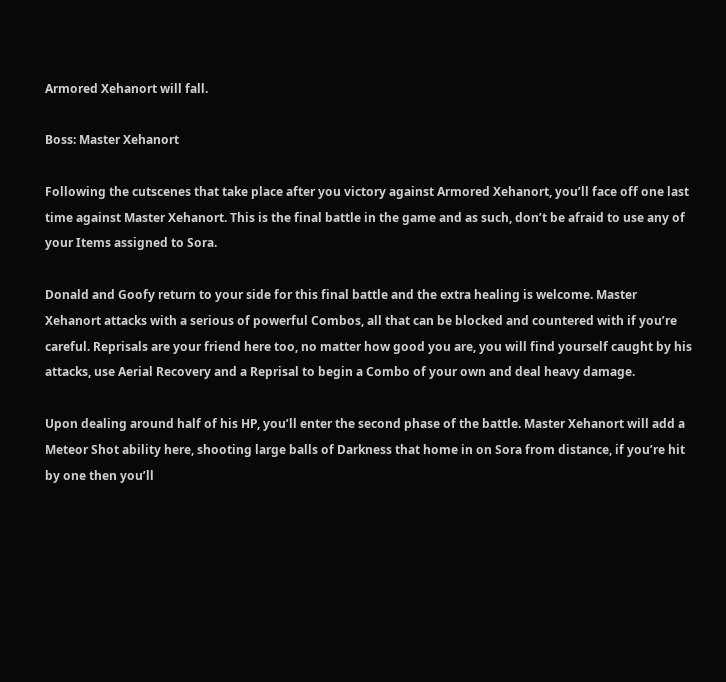Armored Xehanort will fall.

Boss: Master Xehanort

Following the cutscenes that take place after you victory against Armored Xehanort, you’ll face off one last time against Master Xehanort. This is the final battle in the game and as such, don’t be afraid to use any of your Items assigned to Sora.

Donald and Goofy return to your side for this final battle and the extra healing is welcome. Master Xehanort attacks with a serious of powerful Combos, all that can be blocked and countered with if you’re careful. Reprisals are your friend here too, no matter how good you are, you will find yourself caught by his attacks, use Aerial Recovery and a Reprisal to begin a Combo of your own and deal heavy damage.

Upon dealing around half of his HP, you’ll enter the second phase of the battle. Master Xehanort will add a Meteor Shot ability here, shooting large balls of Darkness that home in on Sora from distance, if you’re hit by one then you’ll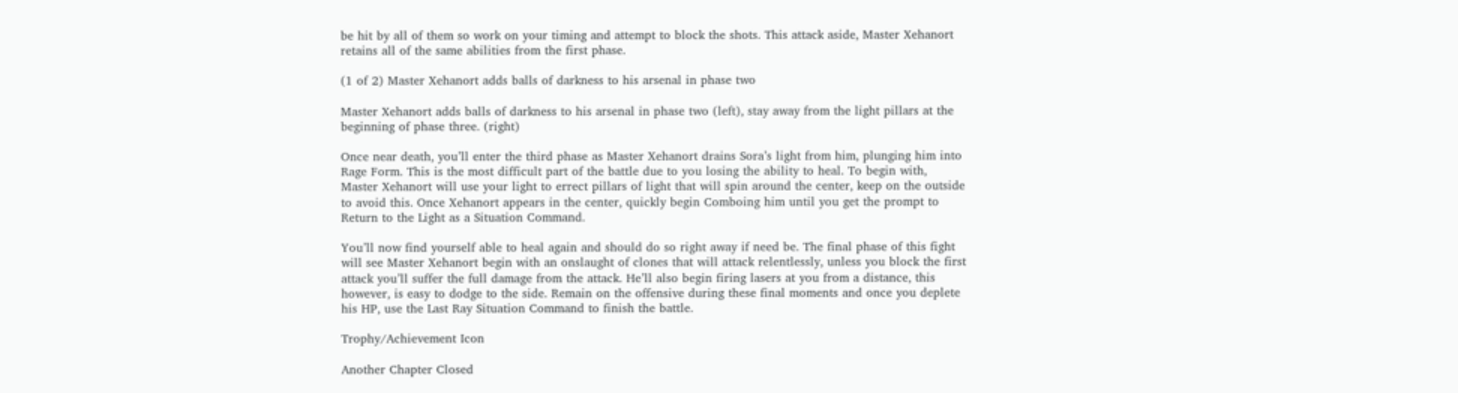be hit by all of them so work on your timing and attempt to block the shots. This attack aside, Master Xehanort retains all of the same abilities from the first phase.

(1 of 2) Master Xehanort adds balls of darkness to his arsenal in phase two

Master Xehanort adds balls of darkness to his arsenal in phase two (left), stay away from the light pillars at the beginning of phase three. (right)

Once near death, you’ll enter the third phase as Master Xehanort drains Sora’s light from him, plunging him into Rage Form. This is the most difficult part of the battle due to you losing the ability to heal. To begin with, Master Xehanort will use your light to errect pillars of light that will spin around the center, keep on the outside to avoid this. Once Xehanort appears in the center, quickly begin Comboing him until you get the prompt to Return to the Light as a Situation Command.

You’ll now find yourself able to heal again and should do so right away if need be. The final phase of this fight will see Master Xehanort begin with an onslaught of clones that will attack relentlessly, unless you block the first attack you’ll suffer the full damage from the attack. He’ll also begin firing lasers at you from a distance, this however, is easy to dodge to the side. Remain on the offensive during these final moments and once you deplete his HP, use the Last Ray Situation Command to finish the battle.

Trophy/Achievement Icon

Another Chapter Closed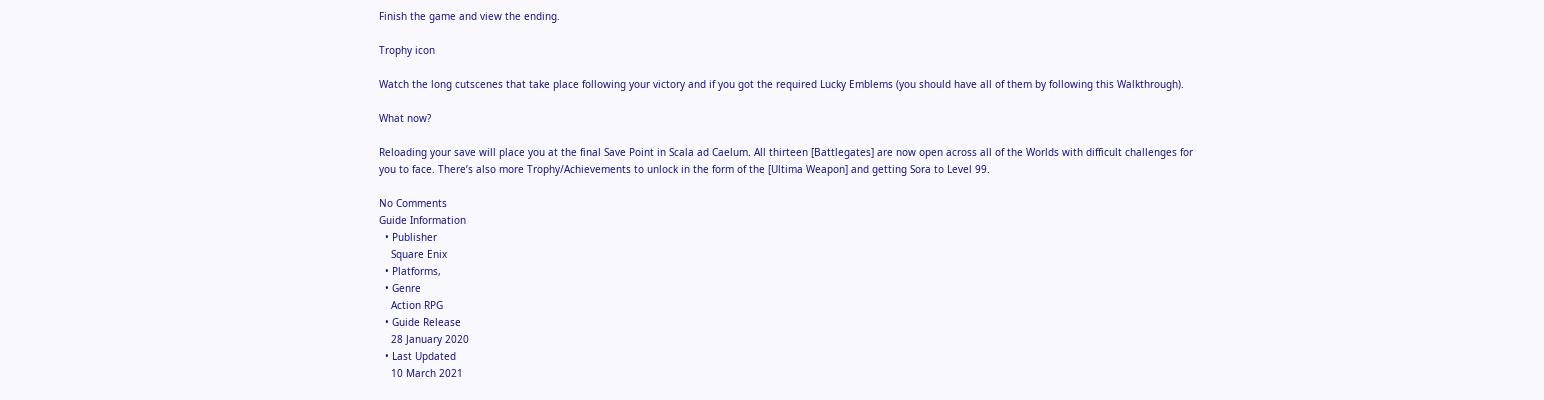Finish the game and view the ending.

Trophy icon

Watch the long cutscenes that take place following your victory and if you got the required Lucky Emblems (you should have all of them by following this Walkthrough).

What now?

Reloading your save will place you at the final Save Point in Scala ad Caelum. All thirteen [Battlegates] are now open across all of the Worlds with difficult challenges for you to face. There’s also more Trophy/Achievements to unlock in the form of the [Ultima Weapon] and getting Sora to Level 99.

No Comments
Guide Information
  • Publisher
    Square Enix
  • Platforms,
  • Genre
    Action RPG
  • Guide Release
    28 January 2020
  • Last Updated
    10 March 2021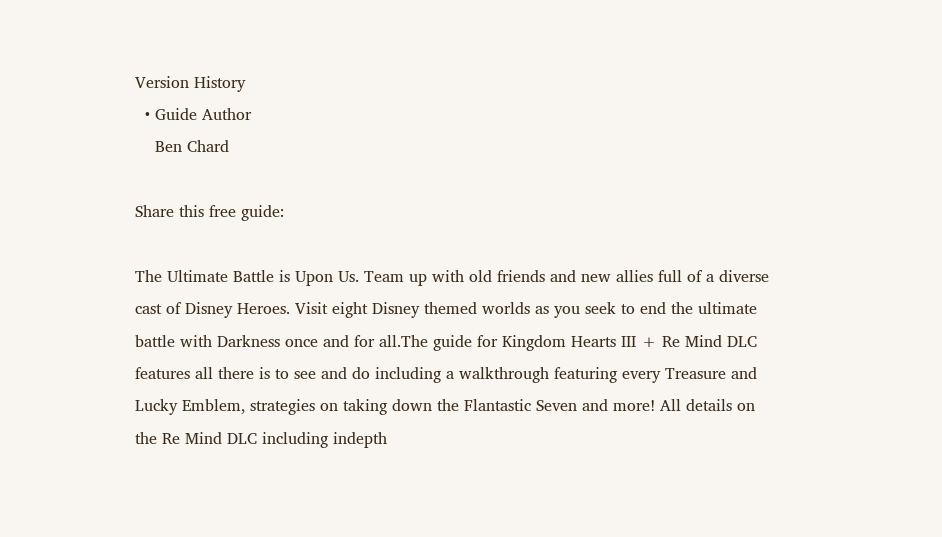Version History
  • Guide Author
    Ben Chard

Share this free guide:

The Ultimate Battle is Upon Us. Team up with old friends and new allies full of a diverse cast of Disney Heroes. Visit eight Disney themed worlds as you seek to end the ultimate battle with Darkness once and for all.The guide for Kingdom Hearts III + Re Mind DLC features all there is to see and do including a walkthrough featuring every Treasure and Lucky Emblem, strategies on taking down the Flantastic Seven and more! All details on the Re Mind DLC including indepth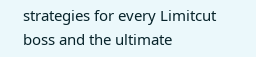strategies for every Limitcut boss and the ultimate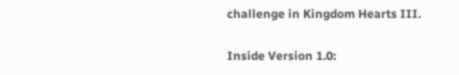challenge in Kingdom Hearts III.

Inside Version 1.0: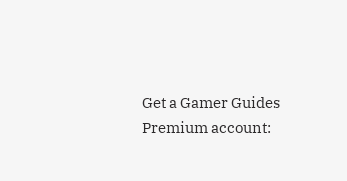Get a Gamer Guides Premium account: